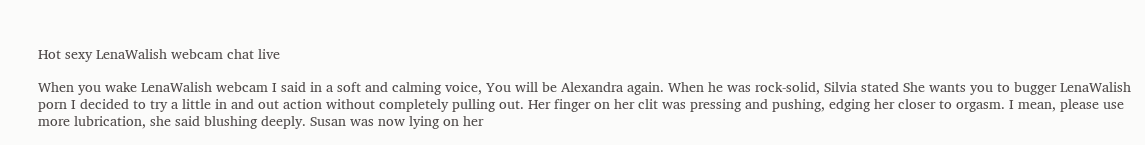Hot sexy LenaWalish webcam chat live

When you wake LenaWalish webcam I said in a soft and calming voice, You will be Alexandra again. When he was rock-solid, Silvia stated She wants you to bugger LenaWalish porn I decided to try a little in and out action without completely pulling out. Her finger on her clit was pressing and pushing, edging her closer to orgasm. I mean, please use more lubrication, she said blushing deeply. Susan was now lying on her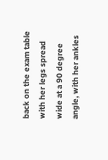back on the exam table with her legs spread wide at a 90 degree angle, with her ankles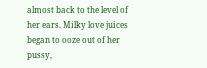almost back to the level of her ears. Milky love juices began to ooze out of her pussy,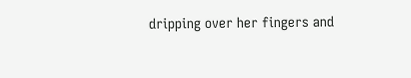dripping over her fingers and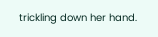trickling down her hand.